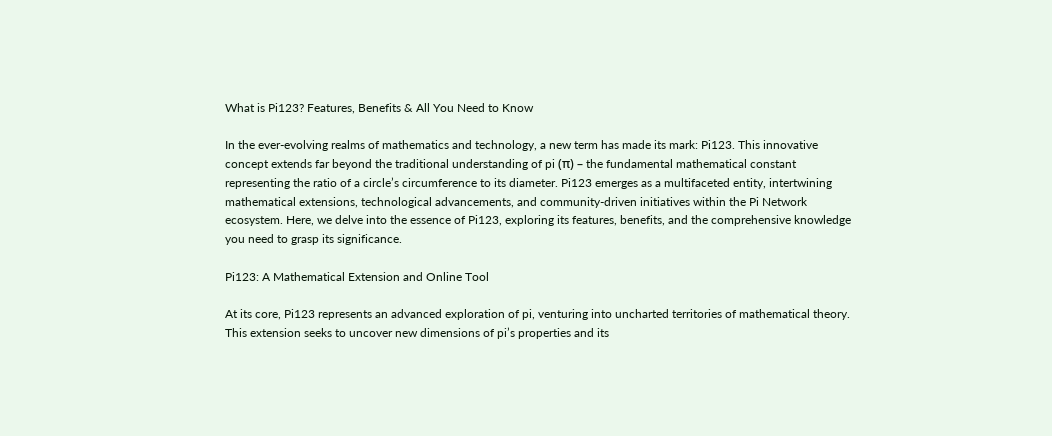What is Pi123? Features, Benefits & All You Need to Know

In the ever-evolving realms of mathematics and technology, a new term has made its mark: Pi123. This innovative concept extends far beyond the traditional understanding of pi (π) – the fundamental mathematical constant representing the ratio of a circle’s circumference to its diameter. Pi123 emerges as a multifaceted entity, intertwining mathematical extensions, technological advancements, and community-driven initiatives within the Pi Network ecosystem. Here, we delve into the essence of Pi123, exploring its features, benefits, and the comprehensive knowledge you need to grasp its significance.

Pi123: A Mathematical Extension and Online Tool

At its core, Pi123 represents an advanced exploration of pi, venturing into uncharted territories of mathematical theory. This extension seeks to uncover new dimensions of pi’s properties and its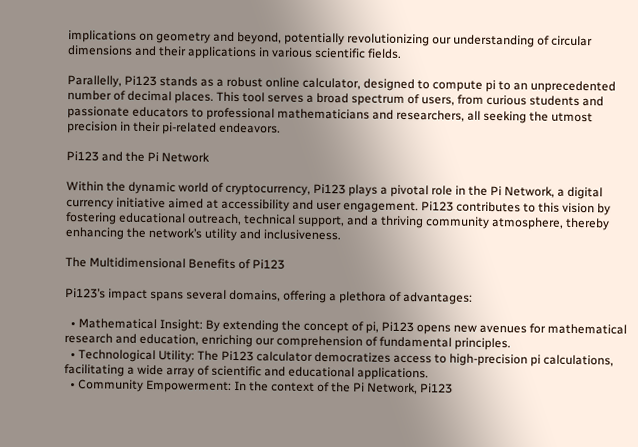implications on geometry and beyond, potentially revolutionizing our understanding of circular dimensions and their applications in various scientific fields.

Parallelly, Pi123 stands as a robust online calculator, designed to compute pi to an unprecedented number of decimal places. This tool serves a broad spectrum of users, from curious students and passionate educators to professional mathematicians and researchers, all seeking the utmost precision in their pi-related endeavors.

Pi123 and the Pi Network

Within the dynamic world of cryptocurrency, Pi123 plays a pivotal role in the Pi Network, a digital currency initiative aimed at accessibility and user engagement. Pi123 contributes to this vision by fostering educational outreach, technical support, and a thriving community atmosphere, thereby enhancing the network’s utility and inclusiveness.

The Multidimensional Benefits of Pi123

Pi123’s impact spans several domains, offering a plethora of advantages:

  • Mathematical Insight: By extending the concept of pi, Pi123 opens new avenues for mathematical research and education, enriching our comprehension of fundamental principles.
  • Technological Utility: The Pi123 calculator democratizes access to high-precision pi calculations, facilitating a wide array of scientific and educational applications.
  • Community Empowerment: In the context of the Pi Network, Pi123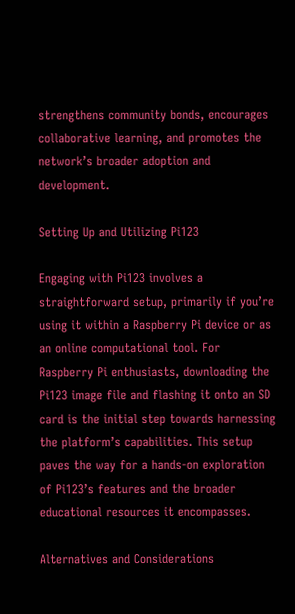strengthens community bonds, encourages collaborative learning, and promotes the network’s broader adoption and development.

Setting Up and Utilizing Pi123

Engaging with Pi123 involves a straightforward setup, primarily if you’re using it within a Raspberry Pi device or as an online computational tool. For Raspberry Pi enthusiasts, downloading the Pi123 image file and flashing it onto an SD card is the initial step towards harnessing the platform’s capabilities. This setup paves the way for a hands-on exploration of Pi123’s features and the broader educational resources it encompasses.

Alternatives and Considerations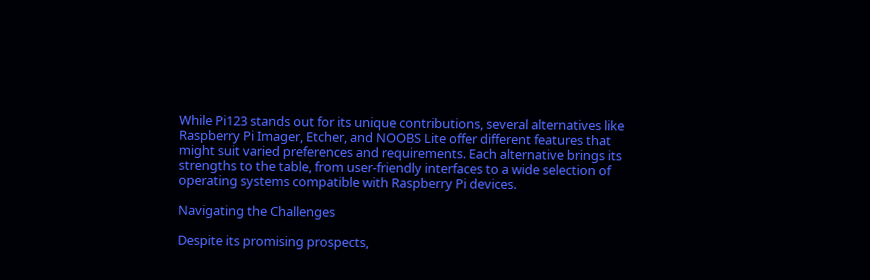While Pi123 stands out for its unique contributions, several alternatives like Raspberry Pi Imager, Etcher, and NOOBS Lite offer different features that might suit varied preferences and requirements. Each alternative brings its strengths to the table, from user-friendly interfaces to a wide selection of operating systems compatible with Raspberry Pi devices.

Navigating the Challenges

Despite its promising prospects,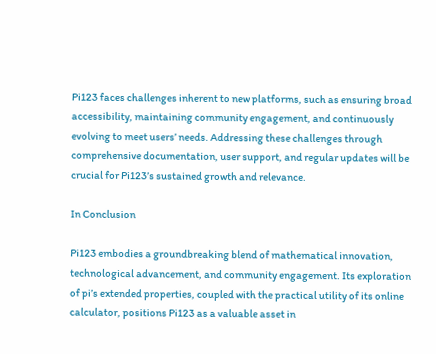Pi123 faces challenges inherent to new platforms, such as ensuring broad accessibility, maintaining community engagement, and continuously evolving to meet users’ needs. Addressing these challenges through comprehensive documentation, user support, and regular updates will be crucial for Pi123’s sustained growth and relevance.

In Conclusion

Pi123 embodies a groundbreaking blend of mathematical innovation, technological advancement, and community engagement. Its exploration of pi’s extended properties, coupled with the practical utility of its online calculator, positions Pi123 as a valuable asset in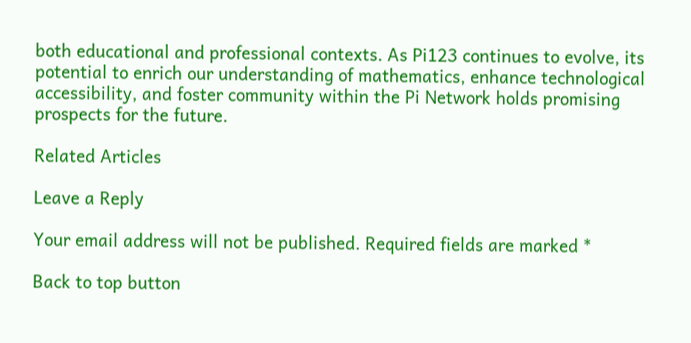both educational and professional contexts. As Pi123 continues to evolve, its potential to enrich our understanding of mathematics, enhance technological accessibility, and foster community within the Pi Network holds promising prospects for the future.

Related Articles

Leave a Reply

Your email address will not be published. Required fields are marked *

Back to top button